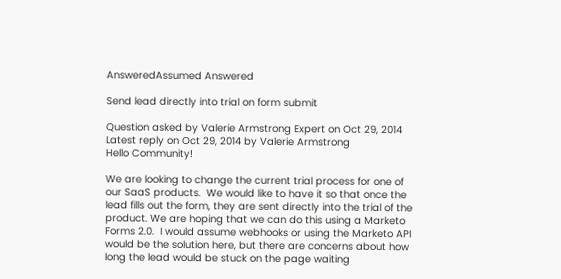AnsweredAssumed Answered

Send lead directly into trial on form submit

Question asked by Valerie Armstrong Expert on Oct 29, 2014
Latest reply on Oct 29, 2014 by Valerie Armstrong
Hello Community!

We are looking to change the current trial process for one of our SaaS products.  We would like to have it so that once the lead fills out the form, they are sent directly into the trial of the product. We are hoping that we can do this using a Marketo Forms 2.0.  I would assume webhooks or using the Marketo API would be the solution here, but there are concerns about how long the lead would be stuck on the page waiting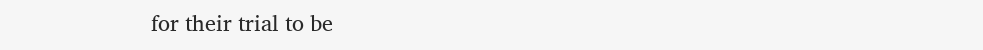for their trial to be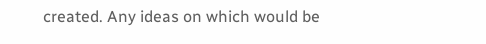created. Any ideas on which would be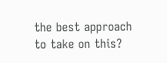the best approach to take on this?